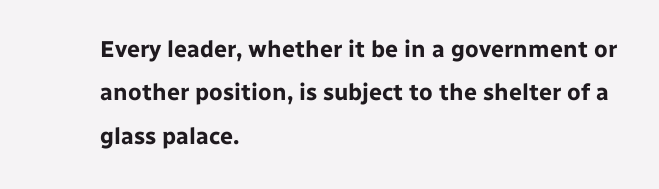Every leader, whether it be in a government or another position, is subject to the shelter of a glass palace.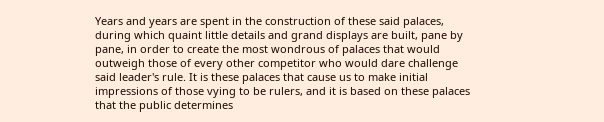Years and years are spent in the construction of these said palaces, during which quaint little details and grand displays are built, pane by pane, in order to create the most wondrous of palaces that would outweigh those of every other competitor who would dare challenge said leader's rule. It is these palaces that cause us to make initial impressions of those vying to be rulers, and it is based on these palaces that the public determines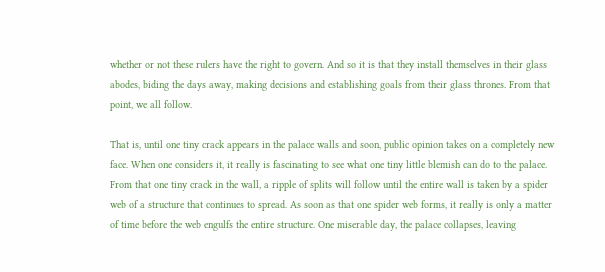whether or not these rulers have the right to govern. And so it is that they install themselves in their glass abodes, biding the days away, making decisions and establishing goals from their glass thrones. From that point, we all follow.

That is, until one tiny crack appears in the palace walls and soon, public opinion takes on a completely new face. When one considers it, it really is fascinating to see what one tiny little blemish can do to the palace. From that one tiny crack in the wall, a ripple of splits will follow until the entire wall is taken by a spider web of a structure that continues to spread. As soon as that one spider web forms, it really is only a matter of time before the web engulfs the entire structure. One miserable day, the palace collapses, leaving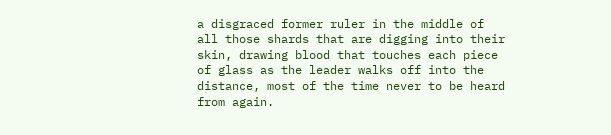a disgraced former ruler in the middle of all those shards that are digging into their skin, drawing blood that touches each piece of glass as the leader walks off into the distance, most of the time never to be heard from again.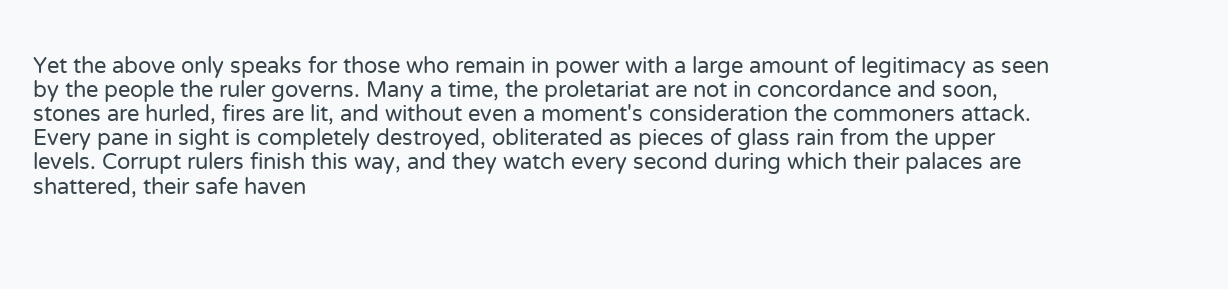Yet the above only speaks for those who remain in power with a large amount of legitimacy as seen by the people the ruler governs. Many a time, the proletariat are not in concordance and soon, stones are hurled, fires are lit, and without even a moment's consideration the commoners attack. Every pane in sight is completely destroyed, obliterated as pieces of glass rain from the upper levels. Corrupt rulers finish this way, and they watch every second during which their palaces are shattered, their safe haven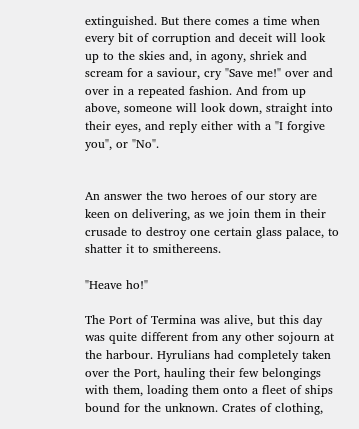extinguished. But there comes a time when every bit of corruption and deceit will look up to the skies and, in agony, shriek and scream for a saviour, cry "Save me!" over and over in a repeated fashion. And from up above, someone will look down, straight into their eyes, and reply either with a "I forgive you", or "No".


An answer the two heroes of our story are keen on delivering, as we join them in their crusade to destroy one certain glass palace, to shatter it to smithereens.

"Heave ho!"

The Port of Termina was alive, but this day was quite different from any other sojourn at the harbour. Hyrulians had completely taken over the Port, hauling their few belongings with them, loading them onto a fleet of ships bound for the unknown. Crates of clothing,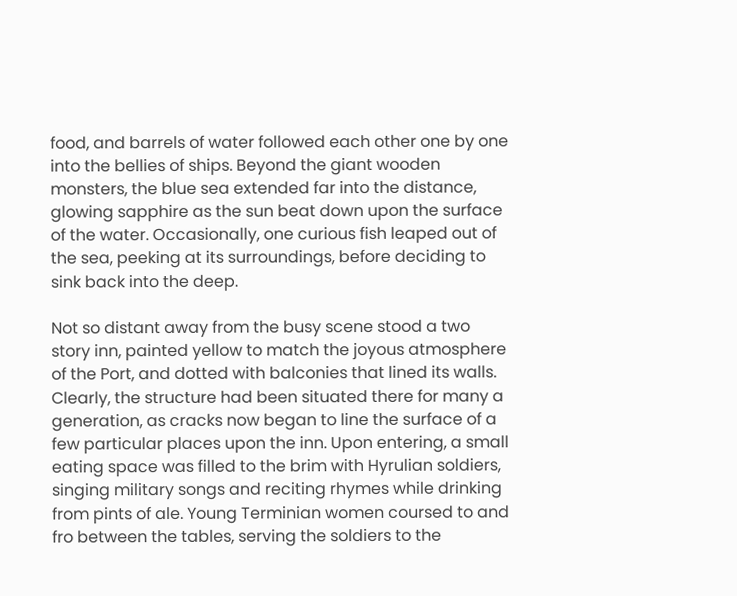food, and barrels of water followed each other one by one into the bellies of ships. Beyond the giant wooden monsters, the blue sea extended far into the distance, glowing sapphire as the sun beat down upon the surface of the water. Occasionally, one curious fish leaped out of the sea, peeking at its surroundings, before deciding to sink back into the deep.

Not so distant away from the busy scene stood a two story inn, painted yellow to match the joyous atmosphere of the Port, and dotted with balconies that lined its walls. Clearly, the structure had been situated there for many a generation, as cracks now began to line the surface of a few particular places upon the inn. Upon entering, a small eating space was filled to the brim with Hyrulian soldiers, singing military songs and reciting rhymes while drinking from pints of ale. Young Terminian women coursed to and fro between the tables, serving the soldiers to the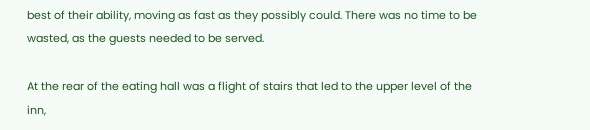best of their ability, moving as fast as they possibly could. There was no time to be wasted, as the guests needed to be served.

At the rear of the eating hall was a flight of stairs that led to the upper level of the inn,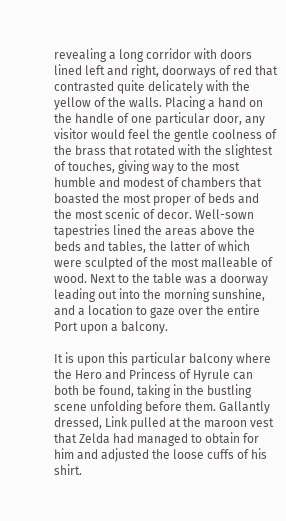revealing a long corridor with doors lined left and right, doorways of red that contrasted quite delicately with the yellow of the walls. Placing a hand on the handle of one particular door, any visitor would feel the gentle coolness of the brass that rotated with the slightest of touches, giving way to the most humble and modest of chambers that boasted the most proper of beds and the most scenic of decor. Well-sown tapestries lined the areas above the beds and tables, the latter of which were sculpted of the most malleable of wood. Next to the table was a doorway leading out into the morning sunshine, and a location to gaze over the entire Port upon a balcony.

It is upon this particular balcony where the Hero and Princess of Hyrule can both be found, taking in the bustling scene unfolding before them. Gallantly dressed, Link pulled at the maroon vest that Zelda had managed to obtain for him and adjusted the loose cuffs of his shirt.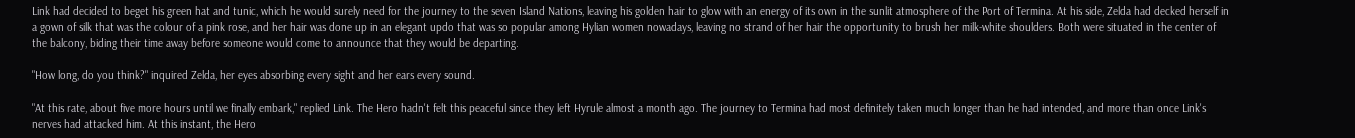Link had decided to beget his green hat and tunic, which he would surely need for the journey to the seven Island Nations, leaving his golden hair to glow with an energy of its own in the sunlit atmosphere of the Port of Termina. At his side, Zelda had decked herself in a gown of silk that was the colour of a pink rose, and her hair was done up in an elegant updo that was so popular among Hylian women nowadays, leaving no strand of her hair the opportunity to brush her milk-white shoulders. Both were situated in the center of the balcony, biding their time away before someone would come to announce that they would be departing.

"How long, do you think?" inquired Zelda, her eyes absorbing every sight and her ears every sound.

"At this rate, about five more hours until we finally embark," replied Link. The Hero hadn't felt this peaceful since they left Hyrule almost a month ago. The journey to Termina had most definitely taken much longer than he had intended, and more than once Link's nerves had attacked him. At this instant, the Hero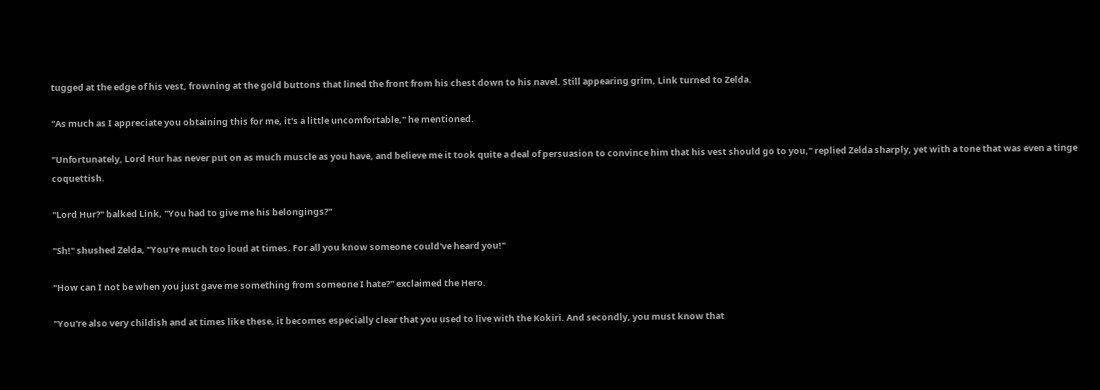tugged at the edge of his vest, frowning at the gold buttons that lined the front from his chest down to his navel. Still appearing grim, Link turned to Zelda.

"As much as I appreciate you obtaining this for me, it's a little uncomfortable," he mentioned.

"Unfortunately, Lord Hur has never put on as much muscle as you have, and believe me it took quite a deal of persuasion to convince him that his vest should go to you," replied Zelda sharply, yet with a tone that was even a tinge coquettish.

"Lord Hur?" balked Link, "You had to give me his belongings?"

"Sh!" shushed Zelda, "You're much too loud at times. For all you know someone could've heard you!"

"How can I not be when you just gave me something from someone I hate?" exclaimed the Hero.

"You're also very childish and at times like these, it becomes especially clear that you used to live with the Kokiri. And secondly, you must know that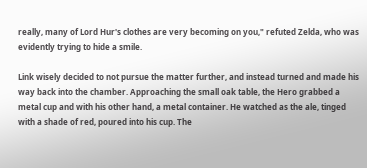really, many of Lord Hur's clothes are very becoming on you," refuted Zelda, who was evidently trying to hide a smile.

Link wisely decided to not pursue the matter further, and instead turned and made his way back into the chamber. Approaching the small oak table, the Hero grabbed a metal cup and with his other hand, a metal container. He watched as the ale, tinged with a shade of red, poured into his cup. The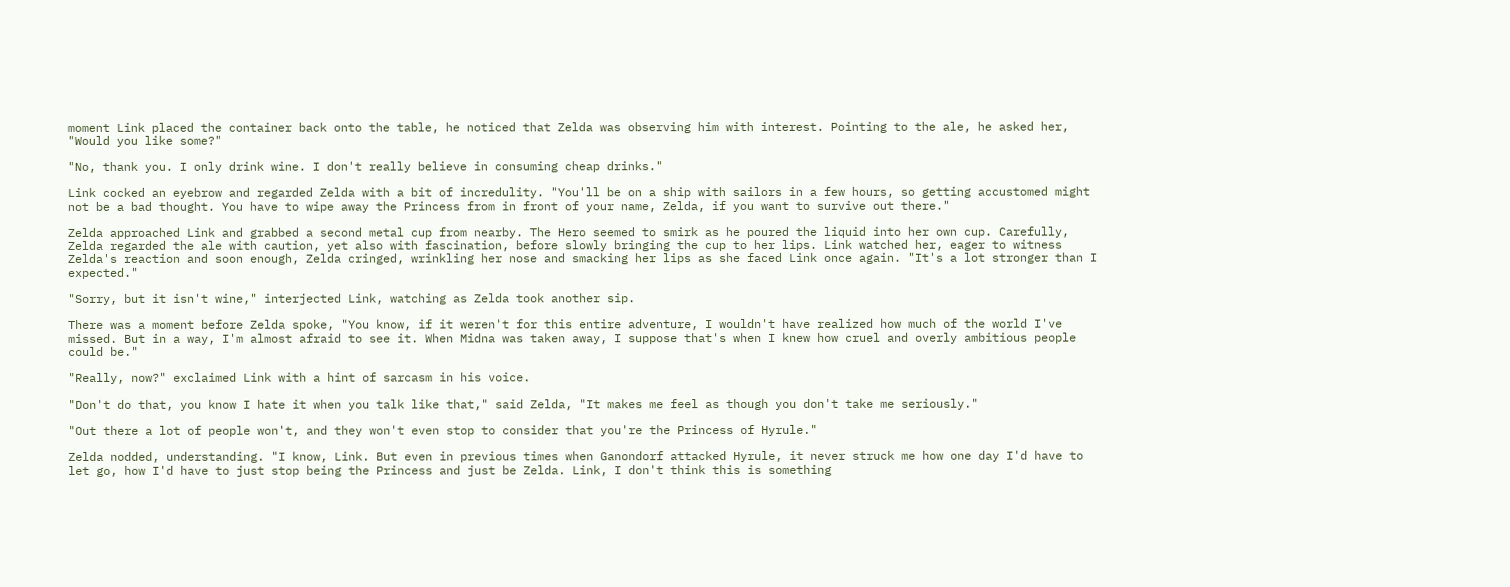moment Link placed the container back onto the table, he noticed that Zelda was observing him with interest. Pointing to the ale, he asked her, "Would you like some?"

"No, thank you. I only drink wine. I don't really believe in consuming cheap drinks."

Link cocked an eyebrow and regarded Zelda with a bit of incredulity. "You'll be on a ship with sailors in a few hours, so getting accustomed might not be a bad thought. You have to wipe away the Princess from in front of your name, Zelda, if you want to survive out there."

Zelda approached Link and grabbed a second metal cup from nearby. The Hero seemed to smirk as he poured the liquid into her own cup. Carefully, Zelda regarded the ale with caution, yet also with fascination, before slowly bringing the cup to her lips. Link watched her, eager to witness Zelda's reaction and soon enough, Zelda cringed, wrinkling her nose and smacking her lips as she faced Link once again. "It's a lot stronger than I expected."

"Sorry, but it isn't wine," interjected Link, watching as Zelda took another sip.

There was a moment before Zelda spoke, "You know, if it weren't for this entire adventure, I wouldn't have realized how much of the world I've missed. But in a way, I'm almost afraid to see it. When Midna was taken away, I suppose that's when I knew how cruel and overly ambitious people could be."

"Really, now?" exclaimed Link with a hint of sarcasm in his voice.

"Don't do that, you know I hate it when you talk like that," said Zelda, "It makes me feel as though you don't take me seriously."

"Out there a lot of people won't, and they won't even stop to consider that you're the Princess of Hyrule."

Zelda nodded, understanding. "I know, Link. But even in previous times when Ganondorf attacked Hyrule, it never struck me how one day I'd have to let go, how I'd have to just stop being the Princess and just be Zelda. Link, I don't think this is something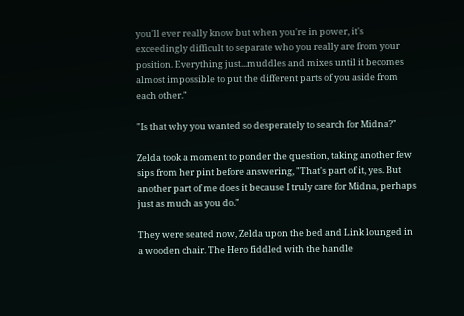you'll ever really know but when you're in power, it's exceedingly difficult to separate who you really are from your position. Everything just...muddles and mixes until it becomes almost impossible to put the different parts of you aside from each other."

"Is that why you wanted so desperately to search for Midna?"

Zelda took a moment to ponder the question, taking another few sips from her pint before answering, "That's part of it, yes. But another part of me does it because I truly care for Midna, perhaps just as much as you do."

They were seated now, Zelda upon the bed and Link lounged in a wooden chair. The Hero fiddled with the handle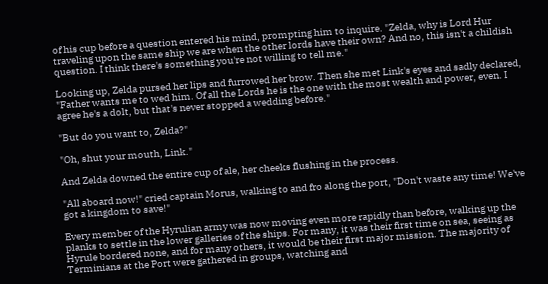of his cup before a question entered his mind, prompting him to inquire. "Zelda, why is Lord Hur traveling upon the same ship we are when the other lords have their own? And no, this isn't a childish question. I think there's something you're not willing to tell me."

Looking up, Zelda pursed her lips and furrowed her brow. Then she met Link's eyes and sadly declared, "Father wants me to wed him. Of all the Lords he is the one with the most wealth and power, even. I agree he's a dolt, but that's never stopped a wedding before."

"But do you want to, Zelda?"

"Oh, shut your mouth, Link."

And Zelda downed the entire cup of ale, her cheeks flushing in the process.

"All aboard now!" cried captain Morus, walking to and fro along the port, "Don't waste any time! We've got a kingdom to save!"

Every member of the Hyrulian army was now moving even more rapidly than before, walking up the planks to settle in the lower galleries of the ships. For many, it was their first time on sea, seeing as Hyrule bordered none, and for many others, it would be their first major mission. The majority of Terminians at the Port were gathered in groups, watching and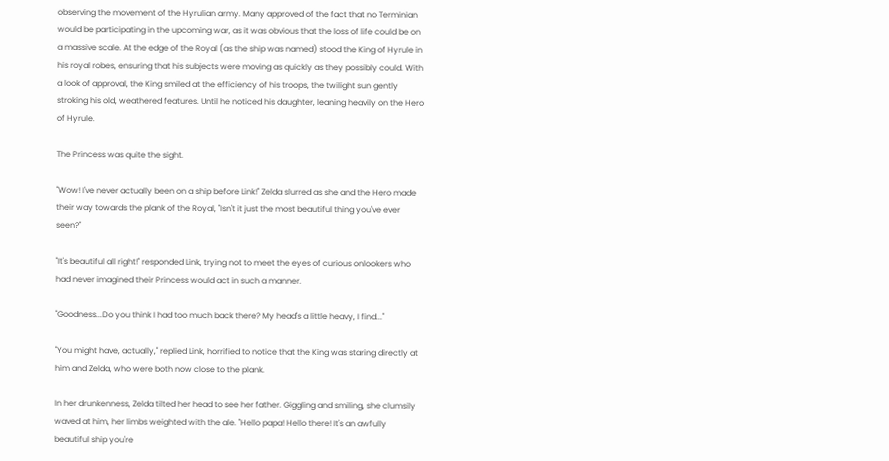observing the movement of the Hyrulian army. Many approved of the fact that no Terminian would be participating in the upcoming war, as it was obvious that the loss of life could be on a massive scale. At the edge of the Royal (as the ship was named) stood the King of Hyrule in his royal robes, ensuring that his subjects were moving as quickly as they possibly could. With a look of approval, the King smiled at the efficiency of his troops, the twilight sun gently stroking his old, weathered features. Until he noticed his daughter, leaning heavily on the Hero of Hyrule.

The Princess was quite the sight.

"Wow! I've never actually been on a ship before Link!" Zelda slurred as she and the Hero made their way towards the plank of the Royal, "Isn't it just the most beautiful thing you've ever seen?"

"It's beautiful all right!" responded Link, trying not to meet the eyes of curious onlookers who had never imagined their Princess would act in such a manner.

"Goodness...Do you think I had too much back there? My head's a little heavy, I find..."

"You might have, actually," replied Link, horrified to notice that the King was staring directly at him and Zelda, who were both now close to the plank.

In her drunkenness, Zelda tilted her head to see her father. Giggling and smiling, she clumsily waved at him, her limbs weighted with the ale. "Hello papa! Hello there! It's an awfully beautiful ship you're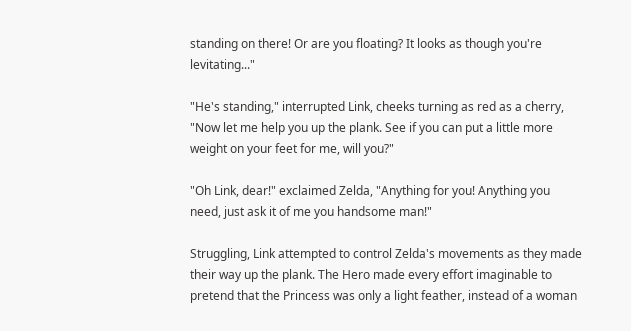standing on there! Or are you floating? It looks as though you're levitating..."

"He's standing," interrupted Link, cheeks turning as red as a cherry, "Now let me help you up the plank. See if you can put a little more weight on your feet for me, will you?"

"Oh Link, dear!" exclaimed Zelda, "Anything for you! Anything you need, just ask it of me you handsome man!"

Struggling, Link attempted to control Zelda's movements as they made their way up the plank. The Hero made every effort imaginable to pretend that the Princess was only a light feather, instead of a woman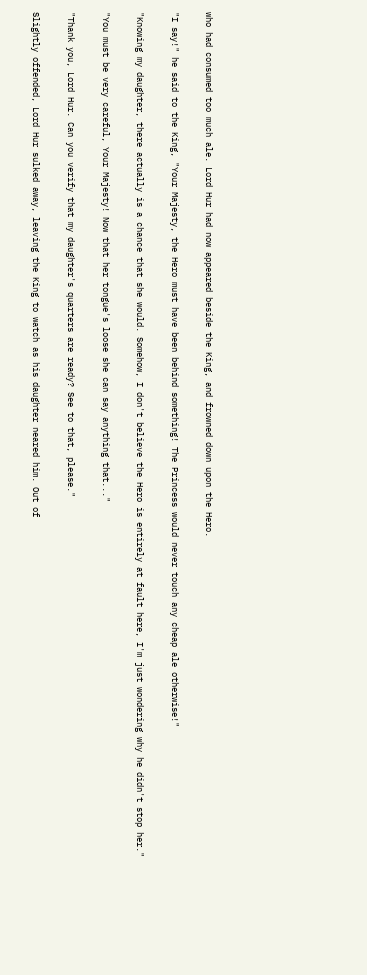who had consumed too much ale. Lord Hur had now appeared beside the King, and frowned down upon the Hero.

"I say!" he said to the King, "Your Majesty, the Hero must have been behind something! The Princess would never touch any cheap ale otherwise!"

"Knowing my daughter, there actually is a chance that she would. Somehow, I don't believe the Hero is entirely at fault here, I'm just wondering why he didn't stop her."

"You must be very careful, Your Majesty! Now that her tongue's loose she can say anything that..."

"Thank you, Lord Hur. Can you verify that my daughter's quarters are ready? See to that, please."

Slightly offended, Lord Hur sulked away, leaving the King to watch as his daughter neared him. Out of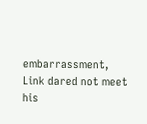embarrassment, Link dared not meet his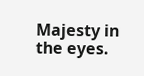Majesty in the eyes.